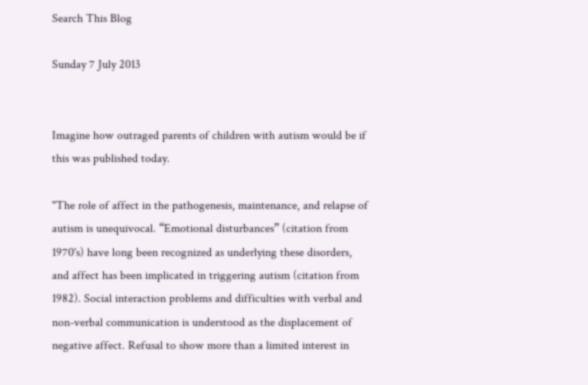Search This Blog

Sunday 7 July 2013


Imagine how outraged parents of children with autism would be if this was published today.

"The role of affect in the pathogenesis, maintenance, and relapse of autism is unequivocal. “Emotional disturbances” (citation from 1970's) have long been recognized as underlying these disorders, and affect has been implicated in triggering autism (citation from 1982). Social interaction problems and difficulties with verbal and non-verbal communication is understood as the displacement of negative affect. Refusal to show more than a limited interest in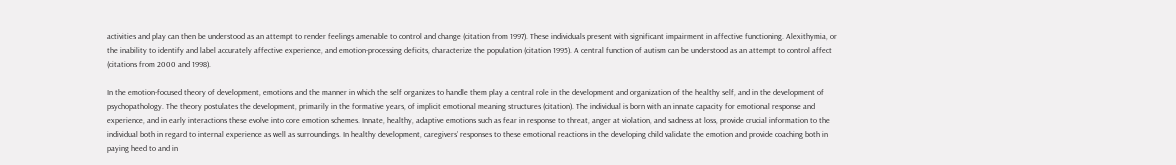activities and play can then be understood as an attempt to render feelings amenable to control and change (citation from 1997). These individuals present with significant impairment in affective functioning. Alexithymia, or the inability to identify and label accurately affective experience, and emotion-processing deficits, characterize the population (citation 1995). A central function of autism can be understood as an attempt to control affect (citations from 2000 and 1998).

In the emotion-focused theory of development, emotions and the manner in which the self organizes to handle them play a central role in the development and organization of the healthy self, and in the development of psychopathology. The theory postulates the development, primarily in the formative years, of implicit emotional meaning structures (citation). The individual is born with an innate capacity for emotional response and experience, and in early interactions these evolve into core emotion schemes. Innate, healthy, adaptive emotions such as fear in response to threat, anger at violation, and sadness at loss, provide crucial information to the individual both in regard to internal experience as well as surroundings. In healthy development, caregivers’ responses to these emotional reactions in the developing child validate the emotion and provide coaching both in paying heed to and in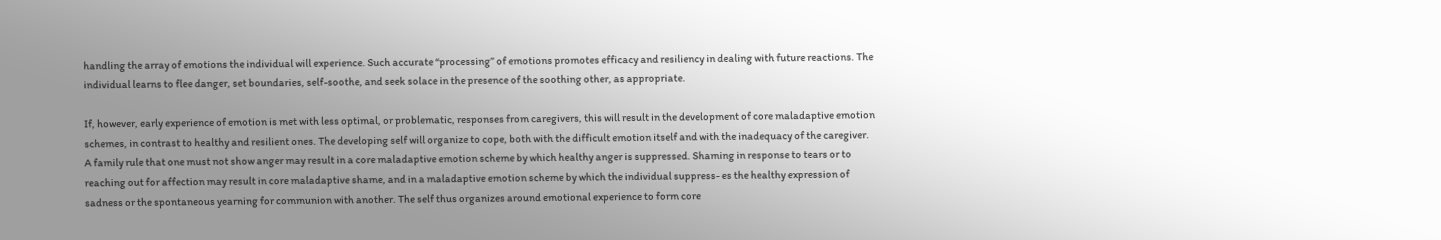handling the array of emotions the individual will experience. Such accurate “processing” of emotions promotes efficacy and resiliency in dealing with future reactions. The individual learns to flee danger, set boundaries, self-soothe, and seek solace in the presence of the soothing other, as appropriate.

If, however, early experience of emotion is met with less optimal, or problematic, responses from caregivers, this will result in the development of core maladaptive emotion schemes, in contrast to healthy and resilient ones. The developing self will organize to cope, both with the difficult emotion itself and with the inadequacy of the caregiver. A family rule that one must not show anger may result in a core maladaptive emotion scheme by which healthy anger is suppressed. Shaming in response to tears or to reaching out for affection may result in core maladaptive shame, and in a maladaptive emotion scheme by which the individual suppress- es the healthy expression of sadness or the spontaneous yearning for communion with another. The self thus organizes around emotional experience to form core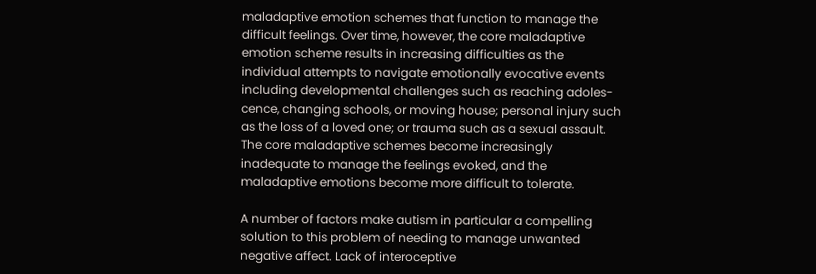maladaptive emotion schemes that function to manage the difficult feelings. Over time, however, the core maladaptive emotion scheme results in increasing difficulties as the individual attempts to navigate emotionally evocative events including developmental challenges such as reaching adoles- cence, changing schools, or moving house; personal injury such as the loss of a loved one; or trauma such as a sexual assault. The core maladaptive schemes become increasingly inadequate to manage the feelings evoked, and the maladaptive emotions become more difficult to tolerate.

A number of factors make autism in particular a compelling solution to this problem of needing to manage unwanted negative affect. Lack of interoceptive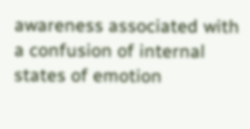awareness associated with a confusion of internal states of emotion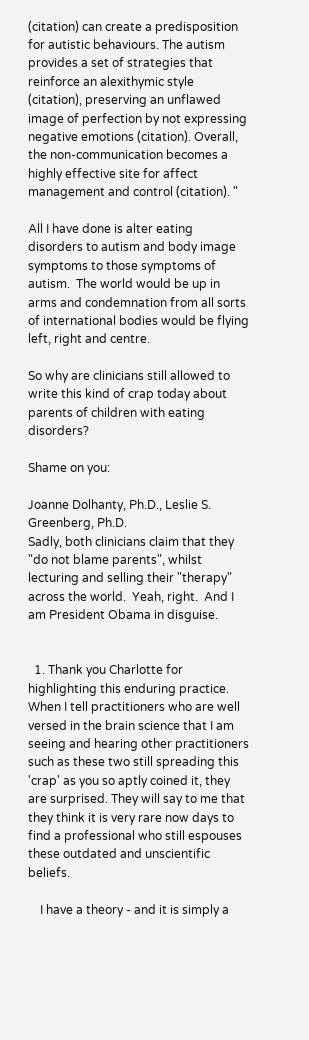(citation) can create a predisposition for autistic behaviours. The autism provides a set of strategies that reinforce an alexithymic style (citation), preserving an unflawed image of perfection by not expressing negative emotions (citation). Overall, the non-communication becomes a highly effective site for affect management and control (citation). "

All I have done is alter eating disorders to autism and body image symptoms to those symptoms of autism.  The world would be up in arms and condemnation from all sorts of international bodies would be flying left, right and centre.

So why are clinicians still allowed to write this kind of crap today about parents of children with eating disorders?

Shame on you:

Joanne Dolhanty, Ph.D., Leslie S. Greenberg, Ph.D.
Sadly, both clinicians claim that they "do not blame parents", whilst lecturing and selling their "therapy" across the world.  Yeah, right.  And I am President Obama in disguise.


  1. Thank you Charlotte for highlighting this enduring practice. When I tell practitioners who are well versed in the brain science that I am seeing and hearing other practitioners such as these two still spreading this 'crap' as you so aptly coined it, they are surprised. They will say to me that they think it is very rare now days to find a professional who still espouses these outdated and unscientific beliefs.

    I have a theory - and it is simply a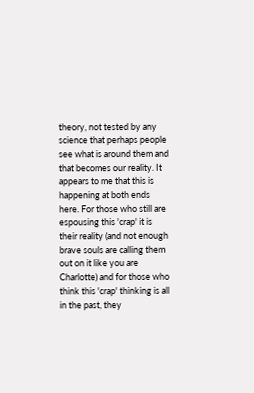theory, not tested by any science that perhaps people see what is around them and that becomes our reality. It appears to me that this is happening at both ends here. For those who still are espousing this 'crap' it is their reality (and not enough brave souls are calling them out on it like you are Charlotte) and for those who think this 'crap' thinking is all in the past, they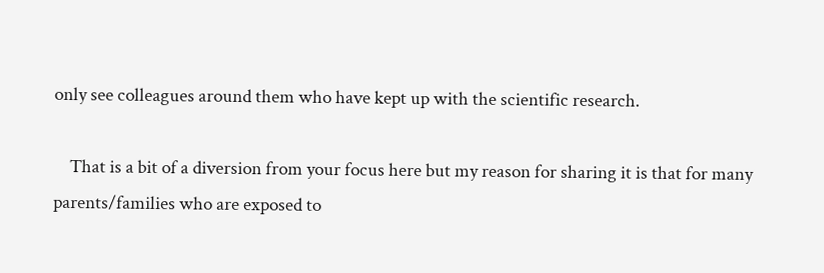only see colleagues around them who have kept up with the scientific research.

    That is a bit of a diversion from your focus here but my reason for sharing it is that for many parents/families who are exposed to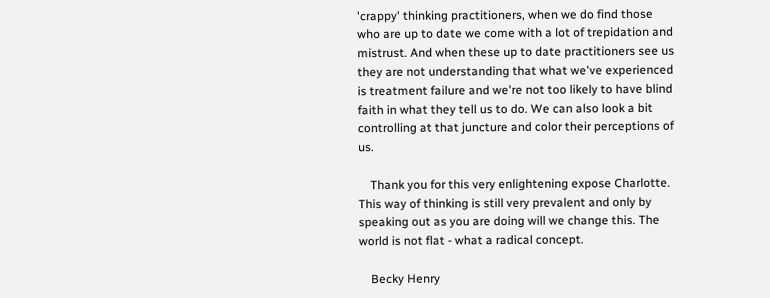'crappy' thinking practitioners, when we do find those who are up to date we come with a lot of trepidation and mistrust. And when these up to date practitioners see us they are not understanding that what we've experienced is treatment failure and we're not too likely to have blind faith in what they tell us to do. We can also look a bit controlling at that juncture and color their perceptions of us.

    Thank you for this very enlightening expose Charlotte. This way of thinking is still very prevalent and only by speaking out as you are doing will we change this. The world is not flat - what a radical concept.

    Becky Henry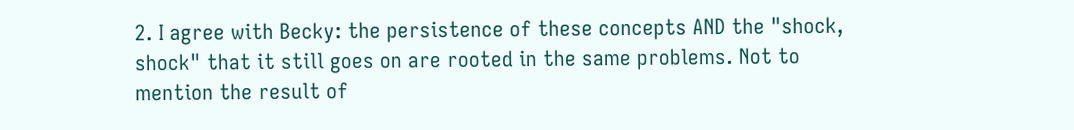2. I agree with Becky: the persistence of these concepts AND the "shock, shock" that it still goes on are rooted in the same problems. Not to mention the result of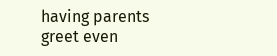having parents greet even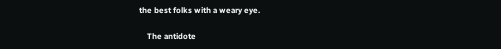the best folks with a weary eye.

    The antidote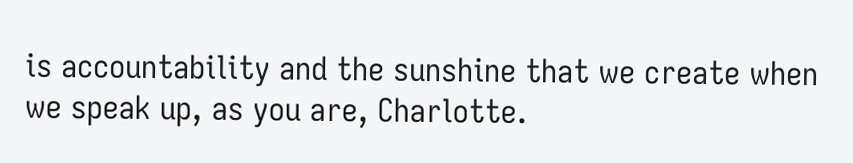is accountability and the sunshine that we create when we speak up, as you are, Charlotte.